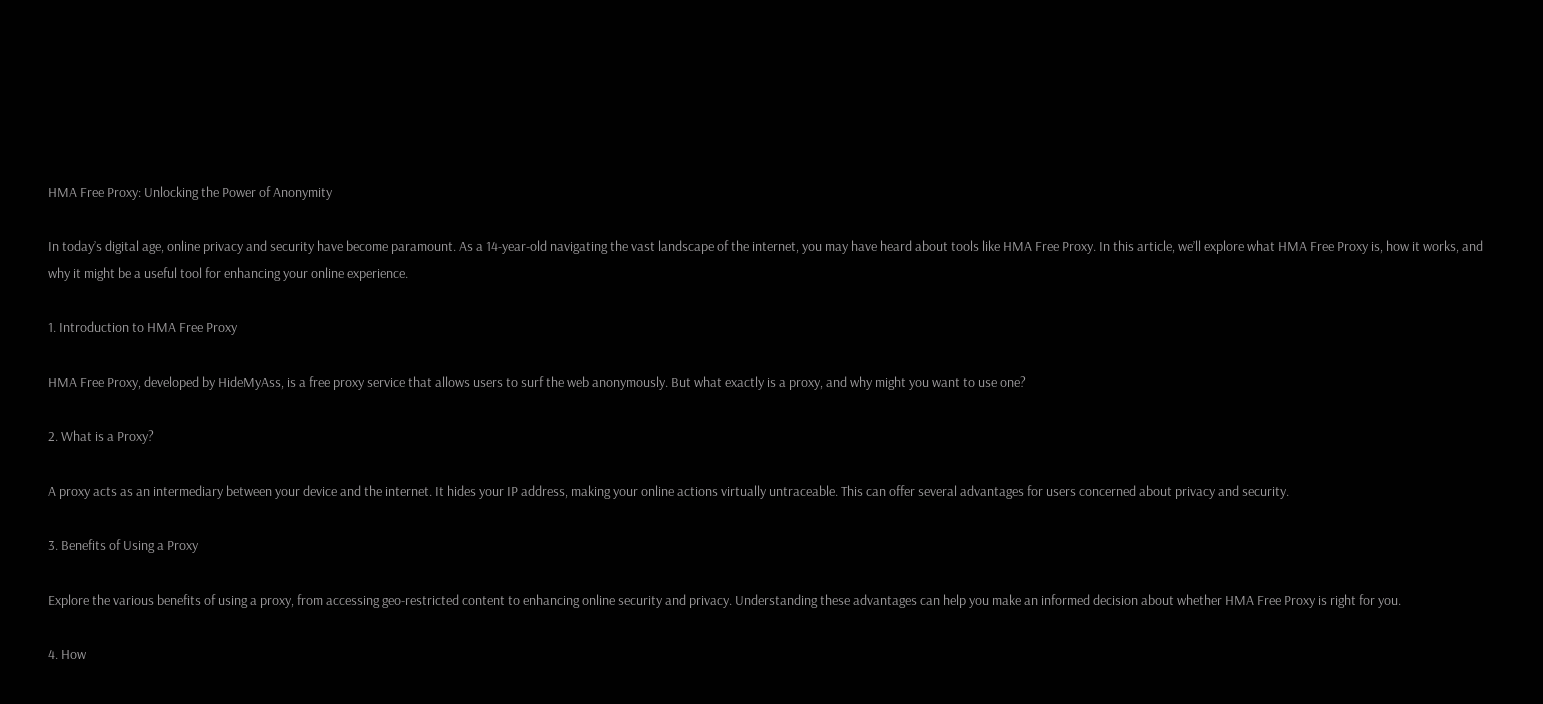HMA Free Proxy: Unlocking the Power of Anonymity

In today’s digital age, online privacy and security have become paramount. As a 14-year-old navigating the vast landscape of the internet, you may have heard about tools like HMA Free Proxy. In this article, we’ll explore what HMA Free Proxy is, how it works, and why it might be a useful tool for enhancing your online experience.

1. Introduction to HMA Free Proxy

HMA Free Proxy, developed by HideMyAss, is a free proxy service that allows users to surf the web anonymously. But what exactly is a proxy, and why might you want to use one?

2. What is a Proxy?

A proxy acts as an intermediary between your device and the internet. It hides your IP address, making your online actions virtually untraceable. This can offer several advantages for users concerned about privacy and security.

3. Benefits of Using a Proxy

Explore the various benefits of using a proxy, from accessing geo-restricted content to enhancing online security and privacy. Understanding these advantages can help you make an informed decision about whether HMA Free Proxy is right for you.

4. How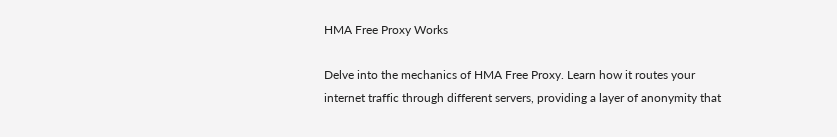HMA Free Proxy Works

Delve into the mechanics of HMA Free Proxy. Learn how it routes your internet traffic through different servers, providing a layer of anonymity that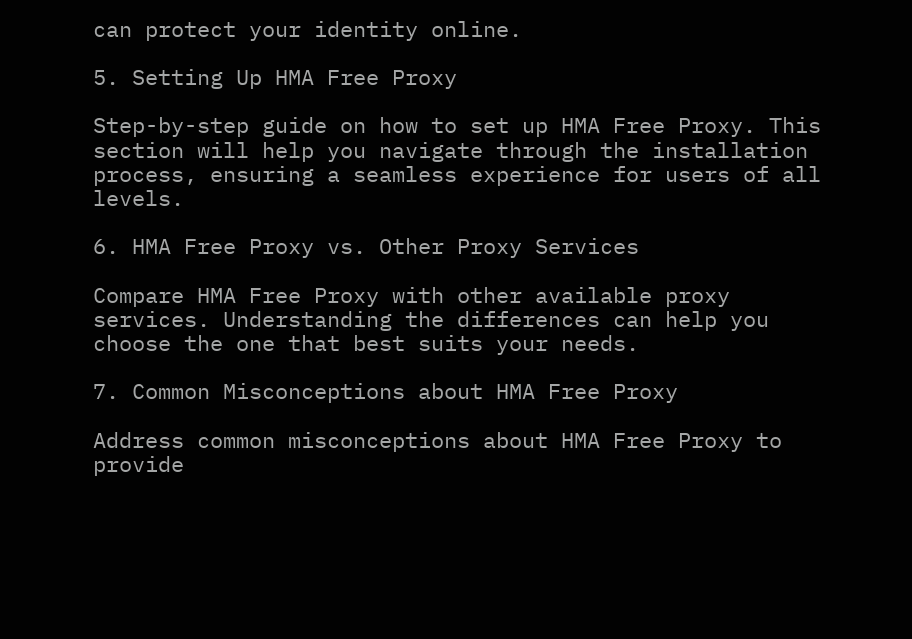can protect your identity online.

5. Setting Up HMA Free Proxy

Step-by-step guide on how to set up HMA Free Proxy. This section will help you navigate through the installation process, ensuring a seamless experience for users of all levels.

6. HMA Free Proxy vs. Other Proxy Services

Compare HMA Free Proxy with other available proxy services. Understanding the differences can help you choose the one that best suits your needs.

7. Common Misconceptions about HMA Free Proxy

Address common misconceptions about HMA Free Proxy to provide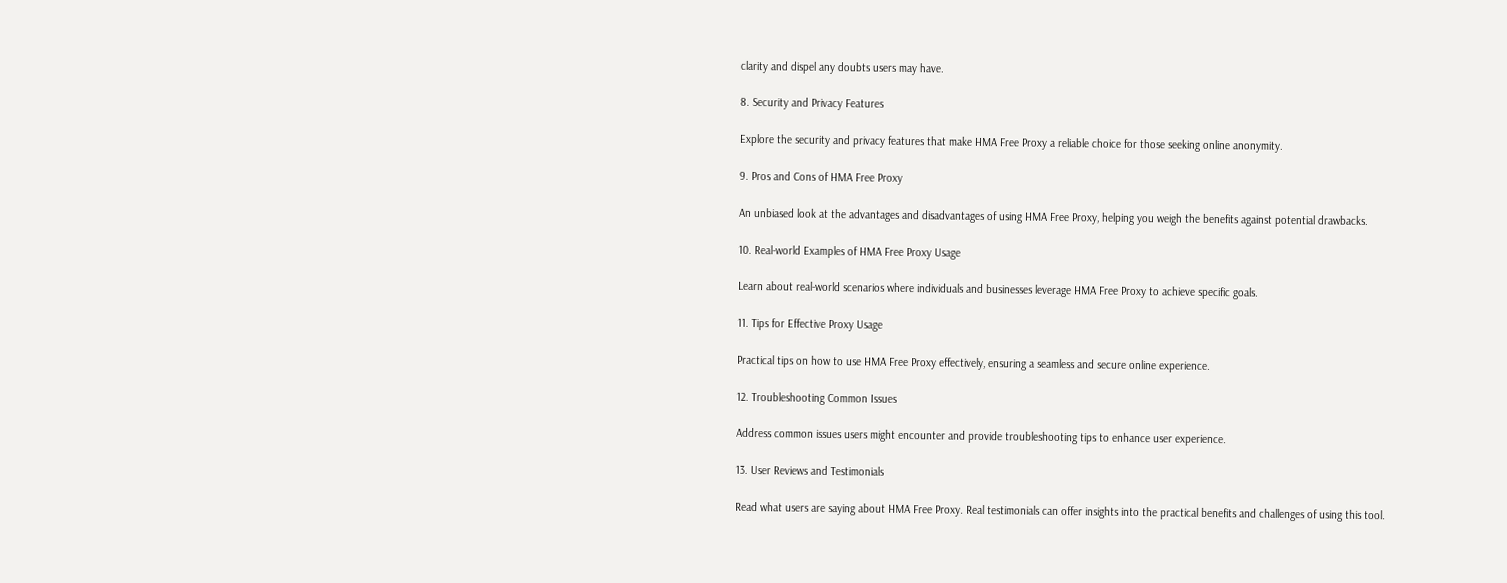clarity and dispel any doubts users may have.

8. Security and Privacy Features

Explore the security and privacy features that make HMA Free Proxy a reliable choice for those seeking online anonymity.

9. Pros and Cons of HMA Free Proxy

An unbiased look at the advantages and disadvantages of using HMA Free Proxy, helping you weigh the benefits against potential drawbacks.

10. Real-world Examples of HMA Free Proxy Usage

Learn about real-world scenarios where individuals and businesses leverage HMA Free Proxy to achieve specific goals.

11. Tips for Effective Proxy Usage

Practical tips on how to use HMA Free Proxy effectively, ensuring a seamless and secure online experience.

12. Troubleshooting Common Issues

Address common issues users might encounter and provide troubleshooting tips to enhance user experience.

13. User Reviews and Testimonials

Read what users are saying about HMA Free Proxy. Real testimonials can offer insights into the practical benefits and challenges of using this tool.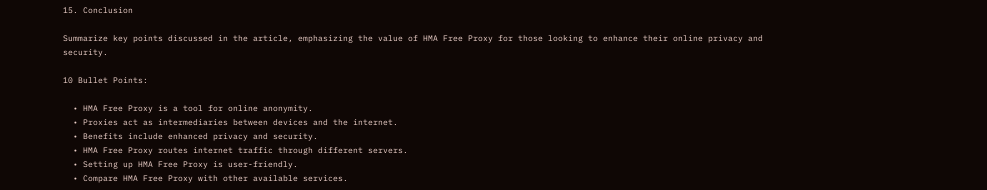15. Conclusion

Summarize key points discussed in the article, emphasizing the value of HMA Free Proxy for those looking to enhance their online privacy and security.

10 Bullet Points:

  • HMA Free Proxy is a tool for online anonymity.
  • Proxies act as intermediaries between devices and the internet.
  • Benefits include enhanced privacy and security.
  • HMA Free Proxy routes internet traffic through different servers.
  • Setting up HMA Free Proxy is user-friendly.
  • Compare HMA Free Proxy with other available services.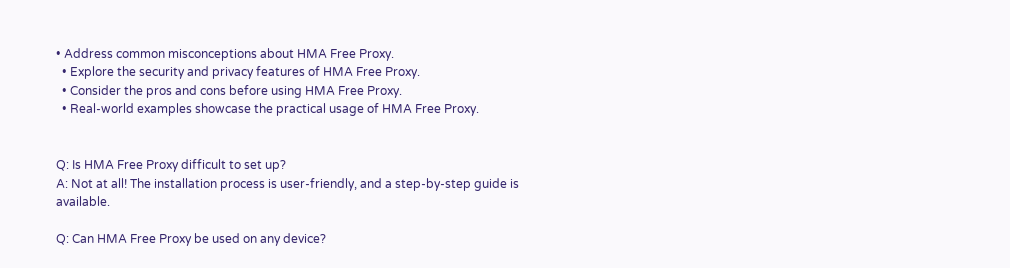• Address common misconceptions about HMA Free Proxy.
  • Explore the security and privacy features of HMA Free Proxy.
  • Consider the pros and cons before using HMA Free Proxy.
  • Real-world examples showcase the practical usage of HMA Free Proxy.


Q: Is HMA Free Proxy difficult to set up?
A: Not at all! The installation process is user-friendly, and a step-by-step guide is available.

Q: Can HMA Free Proxy be used on any device?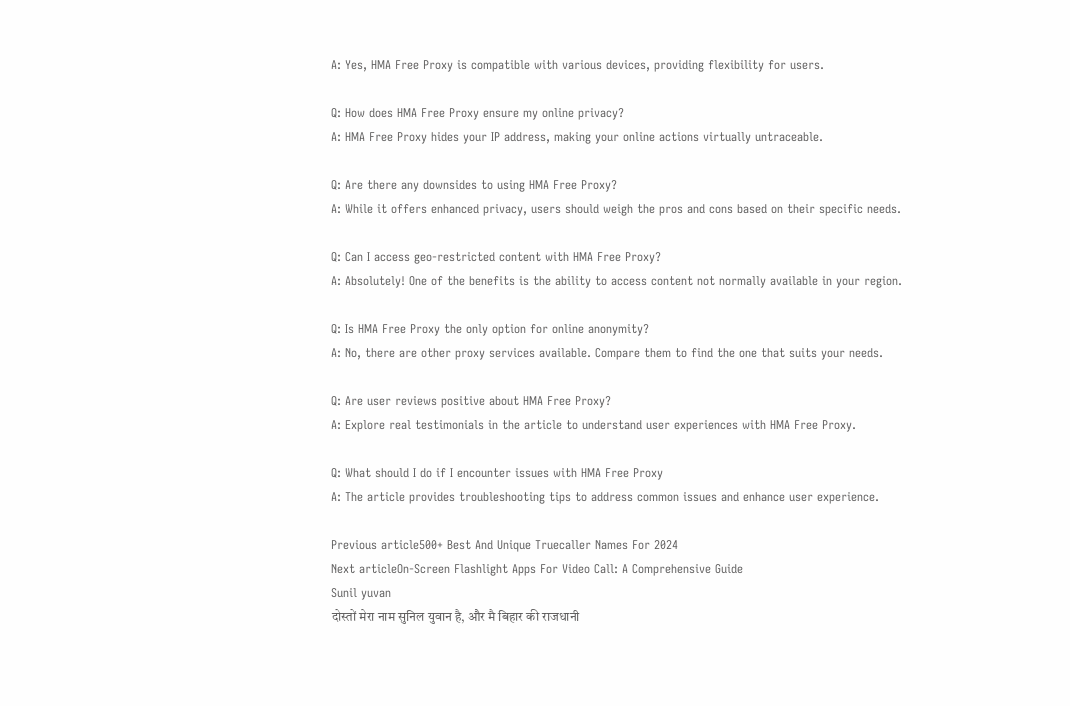A: Yes, HMA Free Proxy is compatible with various devices, providing flexibility for users.

Q: How does HMA Free Proxy ensure my online privacy?
A: HMA Free Proxy hides your IP address, making your online actions virtually untraceable.

Q: Are there any downsides to using HMA Free Proxy?
A: While it offers enhanced privacy, users should weigh the pros and cons based on their specific needs.

Q: Can I access geo-restricted content with HMA Free Proxy?
A: Absolutely! One of the benefits is the ability to access content not normally available in your region.

Q: Is HMA Free Proxy the only option for online anonymity?
A: No, there are other proxy services available. Compare them to find the one that suits your needs.

Q: Are user reviews positive about HMA Free Proxy?
A: Explore real testimonials in the article to understand user experiences with HMA Free Proxy.

Q: What should I do if I encounter issues with HMA Free Proxy
A: The article provides troubleshooting tips to address common issues and enhance user experience.

Previous article500+ Best And Unique Truecaller Names For 2024
Next articleOn-Screen Flashlight Apps For Video Call: A Comprehensive Guide
Sunil yuvan
दोस्तों मेरा नाम सुनिल युवान है, और मै बिहार की राजधानी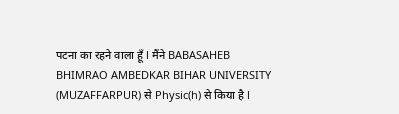पटना का रहने वाला हूँ l मैंने BABASAHEB BHIMRAO AMBEDKAR BIHAR UNIVERSITY (MUZAFFARPUR) से Physic(h) से किया है l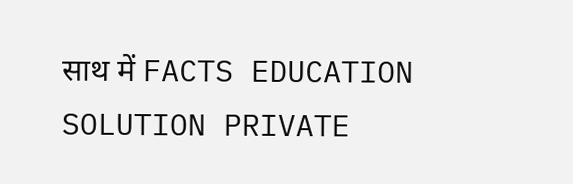साथ में FACTS EDUCATION SOLUTION PRIVATE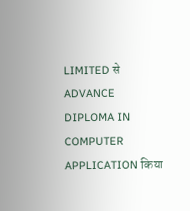LIMITED से ADVANCE DIPLOMA IN COMPUTER APPLICATION किया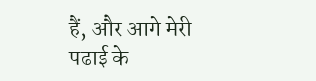हैं, और आगे मेरी पढाई के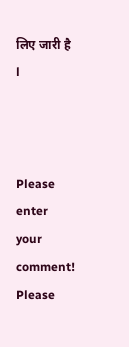लिए जारी है l



Please enter your comment!
Please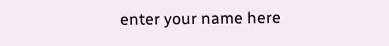enter your name here